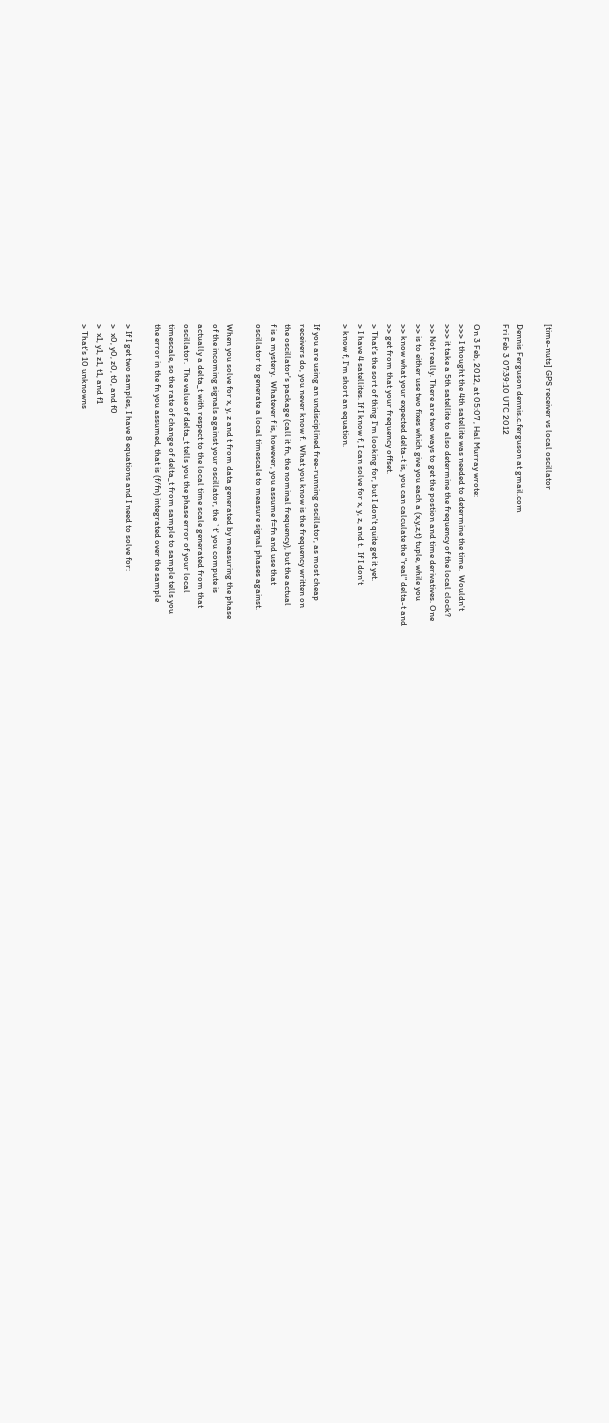[time-nuts] GPS receiver vs local oscillator

Dennis Ferguson dennis.c.ferguson at gmail.com
Fri Feb 3 07:39:10 UTC 2012

On 3 Feb, 2012, at 05:07 , Hal Murray wrote:
>>> I thought the 4th satellite was needed to determine the time.  Wouldn't
>>> it take a 5th satellite to also determine the frequency of the local clock?
>> Not really. There are two ways to get the postion and time derivatives. One
>> is to either use two fixes which give you each a (x,y,z,t) tuple, while you
>> know what your expected delta-t is, you can calculate the "real" delta-t and
>> get from that your frequency offset.
> That's the sort of thing I'm looking for, but I don't quite get it yet.
> I have 4 satellites. If I know f, I can solve for x, y, z, and t.  If I don't
> know f, I'm short an equation.

If you are using an undisciplined free-running oscillator, as most cheap
receivers do, you never know f.  What you know is the frequency written on
the oscillator's package (call it fn, the nominal frequency), but the actual
f is a mystery.  Whatever f is, however, you assume f=fn and use that
oscillator to generate a local timescale to measure signal phases against.

When you solve for x, y, z and t from data generated by measuring the phase
of the incoming signals against your oscillator, the `t' you compute is
actually a delta_t with respect to the local time scale generated from that
oscillator.  The value of delta_t tells you the phase error of your local
timescale, so the rate of change of delta_t from sample to sample tells you
the error in the fn you assumed, that is (f/fn) integrated over the sample

> If I get two samples, I have 8 equations and I need to solve for:
>  x0, y0, z0, t0, and f0
>  x1, y1, z1, t1, and f1
> That's 10 unknowns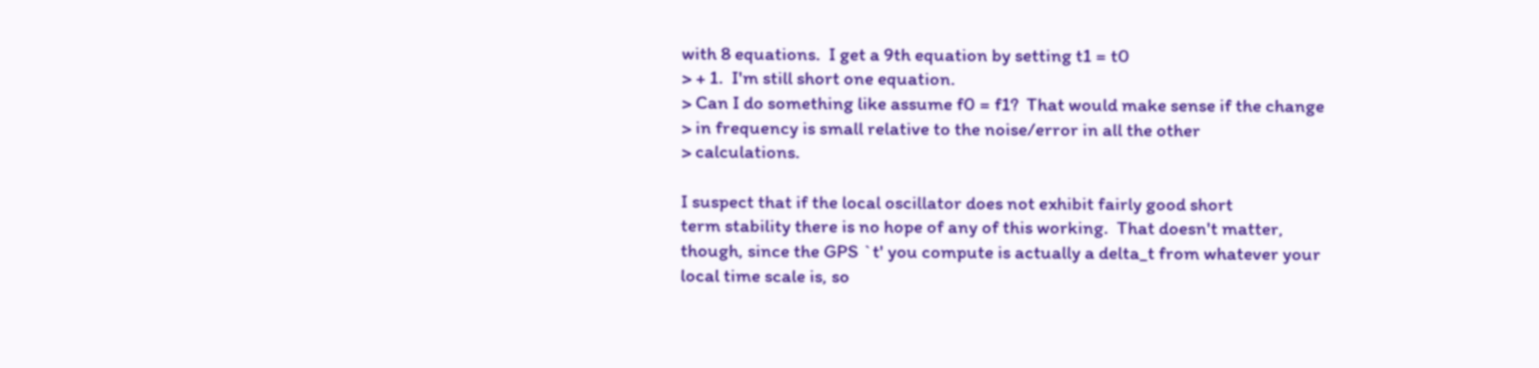with 8 equations.  I get a 9th equation by setting t1 = t0
> + 1.  I'm still short one equation.
> Can I do something like assume f0 = f1?  That would make sense if the change
> in frequency is small relative to the noise/error in all the other
> calculations.

I suspect that if the local oscillator does not exhibit fairly good short
term stability there is no hope of any of this working.  That doesn't matter,
though, since the GPS `t' you compute is actually a delta_t from whatever your
local time scale is, so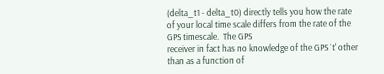(delta_t1 - delta_t0) directly tells you how the rate
of your local time scale differs from the rate of the GPS timescale.  The GPS
receiver in fact has no knowledge of the GPS `t' other than as a function of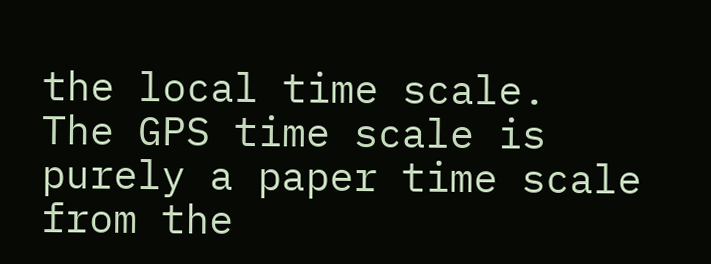the local time scale.  The GPS time scale is purely a paper time scale from the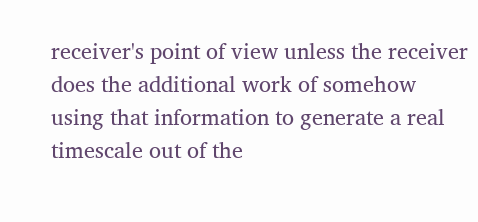receiver's point of view unless the receiver does the additional work of somehow
using that information to generate a real timescale out of the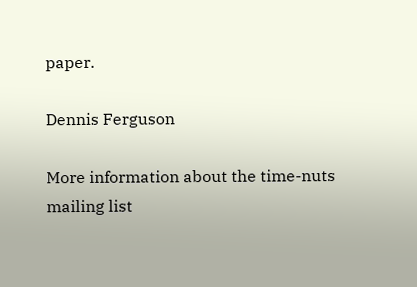paper.

Dennis Ferguson

More information about the time-nuts mailing list